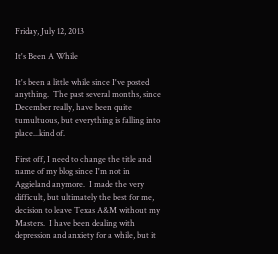Friday, July 12, 2013

It's Been A While

It's been a little while since I've posted anything.  The past several months, since December really, have been quite tumultuous, but everything is falling into place...kind of.

First off, I need to change the title and name of my blog since I'm not in Aggieland anymore.  I made the very difficult, but ultimately the best for me, decision to leave Texas A&M without my Masters.  I have been dealing with depression and anxiety for a while, but it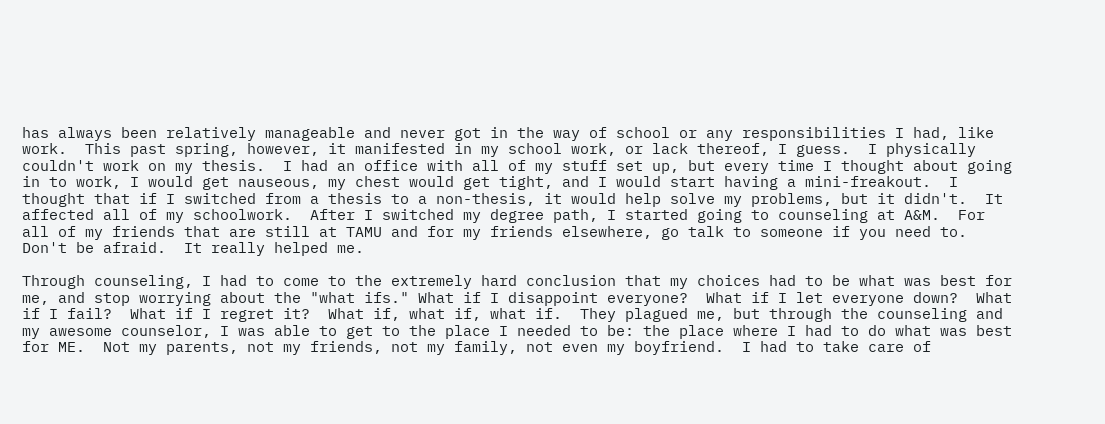has always been relatively manageable and never got in the way of school or any responsibilities I had, like work.  This past spring, however, it manifested in my school work, or lack thereof, I guess.  I physically couldn't work on my thesis.  I had an office with all of my stuff set up, but every time I thought about going in to work, I would get nauseous, my chest would get tight, and I would start having a mini-freakout.  I thought that if I switched from a thesis to a non-thesis, it would help solve my problems, but it didn't.  It affected all of my schoolwork.  After I switched my degree path, I started going to counseling at A&M.  For all of my friends that are still at TAMU and for my friends elsewhere, go talk to someone if you need to.  Don't be afraid.  It really helped me.

Through counseling, I had to come to the extremely hard conclusion that my choices had to be what was best for me, and stop worrying about the "what ifs." What if I disappoint everyone?  What if I let everyone down?  What if I fail?  What if I regret it?  What if, what if, what if.  They plagued me, but through the counseling and my awesome counselor, I was able to get to the place I needed to be: the place where I had to do what was best for ME.  Not my parents, not my friends, not my family, not even my boyfriend.  I had to take care of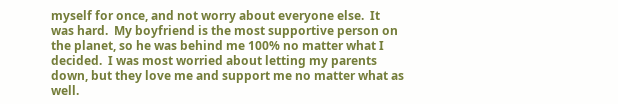myself for once, and not worry about everyone else.  It was hard.  My boyfriend is the most supportive person on the planet, so he was behind me 100% no matter what I decided.  I was most worried about letting my parents down, but they love me and support me no matter what as well.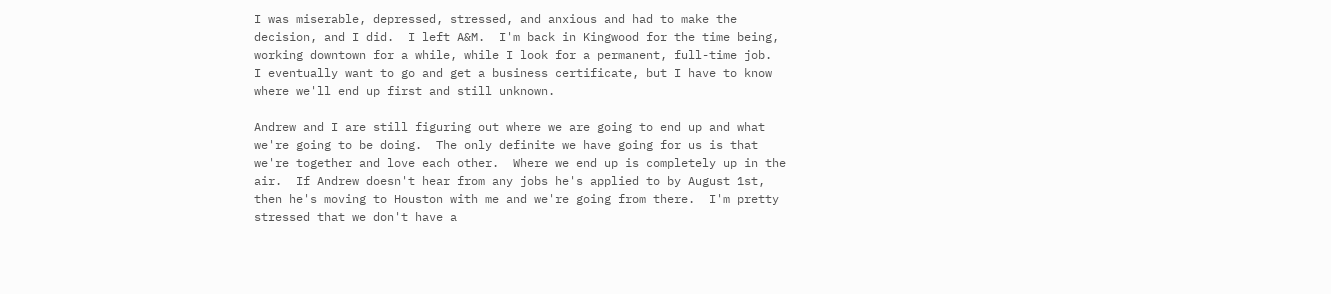I was miserable, depressed, stressed, and anxious and had to make the decision, and I did.  I left A&M.  I'm back in Kingwood for the time being, working downtown for a while, while I look for a permanent, full-time job.  I eventually want to go and get a business certificate, but I have to know where we'll end up first and still unknown.

Andrew and I are still figuring out where we are going to end up and what we're going to be doing.  The only definite we have going for us is that we're together and love each other.  Where we end up is completely up in the air.  If Andrew doesn't hear from any jobs he's applied to by August 1st, then he's moving to Houston with me and we're going from there.  I'm pretty stressed that we don't have a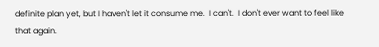definite plan yet, but I haven't let it consume me.  I can't.  I don't ever want to feel like that again.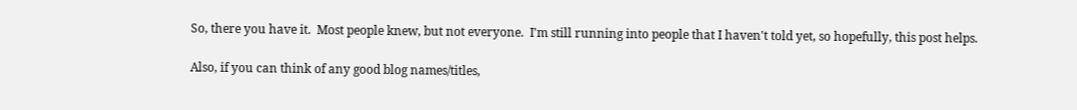So, there you have it.  Most people knew, but not everyone.  I'm still running into people that I haven't told yet, so hopefully, this post helps.

Also, if you can think of any good blog names/titles,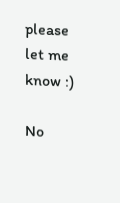please let me know :)

No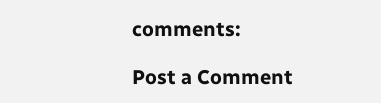comments:

Post a Comment